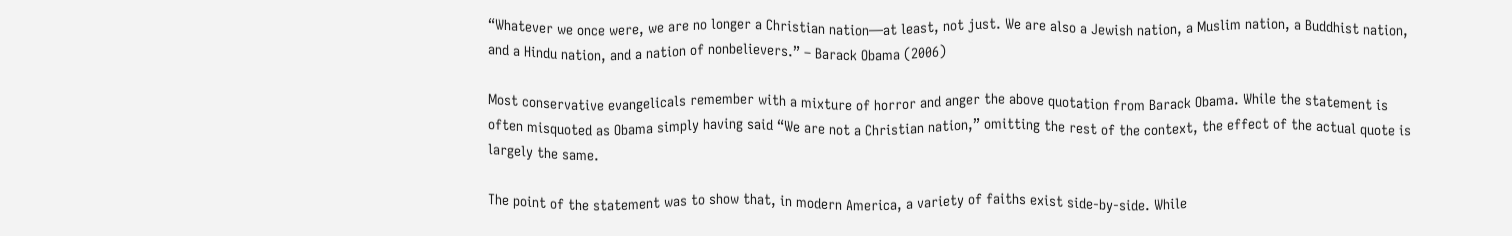“Whatever we once were, we are no longer a Christian nation—at least, not just. We are also a Jewish nation, a Muslim nation, a Buddhist nation, and a Hindu nation, and a nation of nonbelievers.” – Barack Obama (2006)

Most conservative evangelicals remember with a mixture of horror and anger the above quotation from Barack Obama. While the statement is often misquoted as Obama simply having said “We are not a Christian nation,” omitting the rest of the context, the effect of the actual quote is largely the same.

The point of the statement was to show that, in modern America, a variety of faiths exist side-by-side. While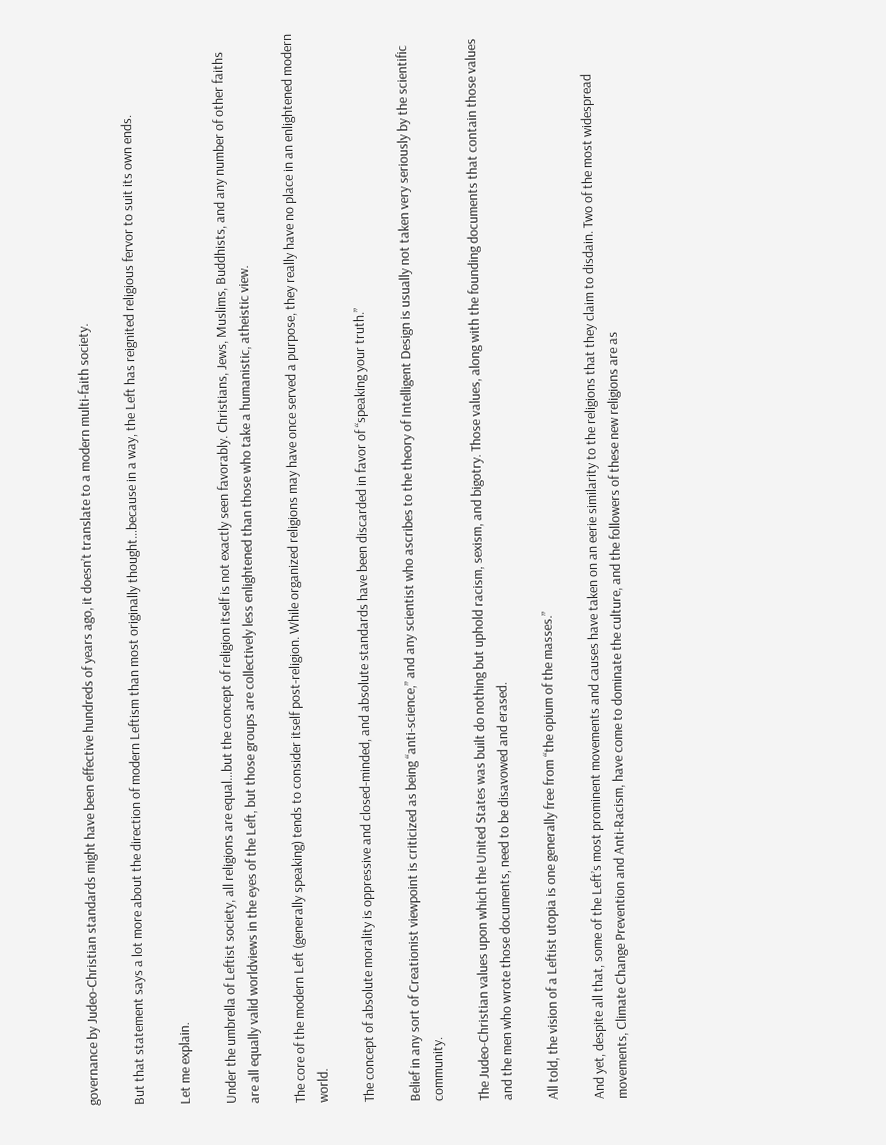governance by Judeo-Christian standards might have been effective hundreds of years ago, it doesn’t translate to a modern multi-faith society.

But that statement says a lot more about the direction of modern Leftism than most originally thought…because in a way, the Left has reignited religious fervor to suit its own ends.

Let me explain.

Under the umbrella of Leftist society, all religions are equal…but the concept of religion itself is not exactly seen favorably. Christians, Jews, Muslims, Buddhists, and any number of other faiths are all equally valid worldviews in the eyes of the Left, but those groups are collectively less enlightened than those who take a humanistic, atheistic view.

The core of the modern Left (generally speaking) tends to consider itself post-religion. While organized religions may have once served a purpose, they really have no place in an enlightened modern world.

The concept of absolute morality is oppressive and closed-minded, and absolute standards have been discarded in favor of “speaking your truth.”

Belief in any sort of Creationist viewpoint is criticized as being “anti-science,” and any scientist who ascribes to the theory of Intelligent Design is usually not taken very seriously by the scientific community.

The Judeo-Christian values upon which the United States was built do nothing but uphold racism, sexism, and bigotry. Those values, along with the founding documents that contain those values and the men who wrote those documents, need to be disavowed and erased.

All told, the vision of a Leftist utopia is one generally free from “the opium of the masses.”

And yet, despite all that, some of the Left’s most prominent movements and causes have taken on an eerie similarity to the religions that they claim to disdain. Two of the most widespread movements, Climate Change Prevention and Anti-Racism, have come to dominate the culture, and the followers of these new religions are as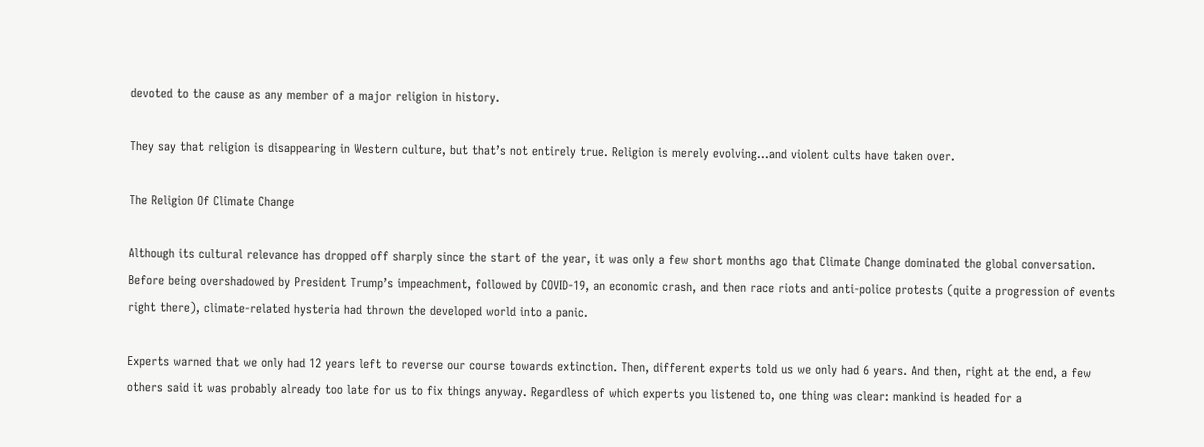devoted to the cause as any member of a major religion in history.

They say that religion is disappearing in Western culture, but that’s not entirely true. Religion is merely evolving…and violent cults have taken over.

The Religion Of Climate Change

Although its cultural relevance has dropped off sharply since the start of the year, it was only a few short months ago that Climate Change dominated the global conversation. Before being overshadowed by President Trump’s impeachment, followed by COVID-19, an economic crash, and then race riots and anti-police protests (quite a progression of events right there), climate-related hysteria had thrown the developed world into a panic.

Experts warned that we only had 12 years left to reverse our course towards extinction. Then, different experts told us we only had 6 years. And then, right at the end, a few others said it was probably already too late for us to fix things anyway. Regardless of which experts you listened to, one thing was clear: mankind is headed for a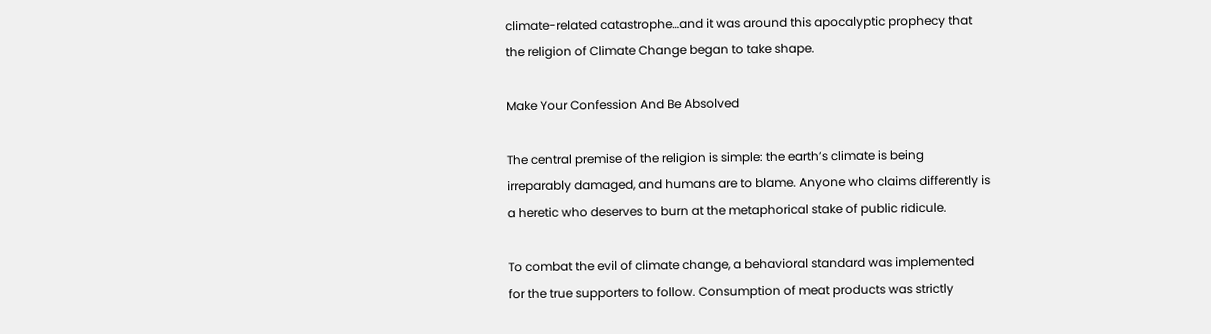climate-related catastrophe…and it was around this apocalyptic prophecy that the religion of Climate Change began to take shape.

Make Your Confession And Be Absolved

The central premise of the religion is simple: the earth’s climate is being irreparably damaged, and humans are to blame. Anyone who claims differently is a heretic who deserves to burn at the metaphorical stake of public ridicule.

To combat the evil of climate change, a behavioral standard was implemented for the true supporters to follow. Consumption of meat products was strictly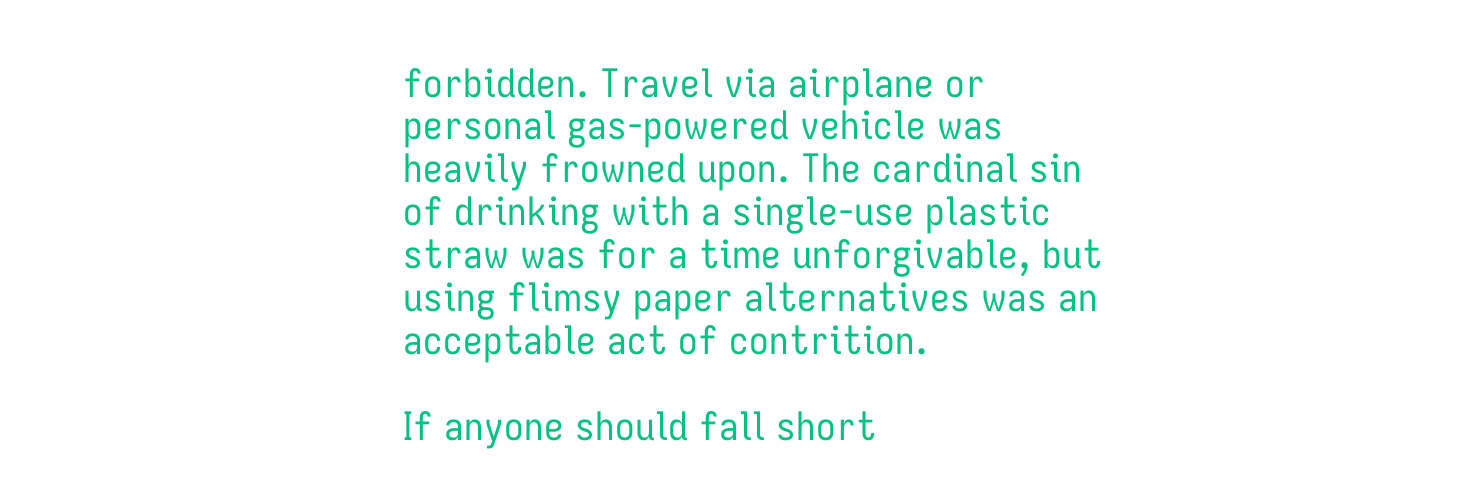forbidden. Travel via airplane or personal gas-powered vehicle was heavily frowned upon. The cardinal sin of drinking with a single-use plastic straw was for a time unforgivable, but using flimsy paper alternatives was an acceptable act of contrition.

If anyone should fall short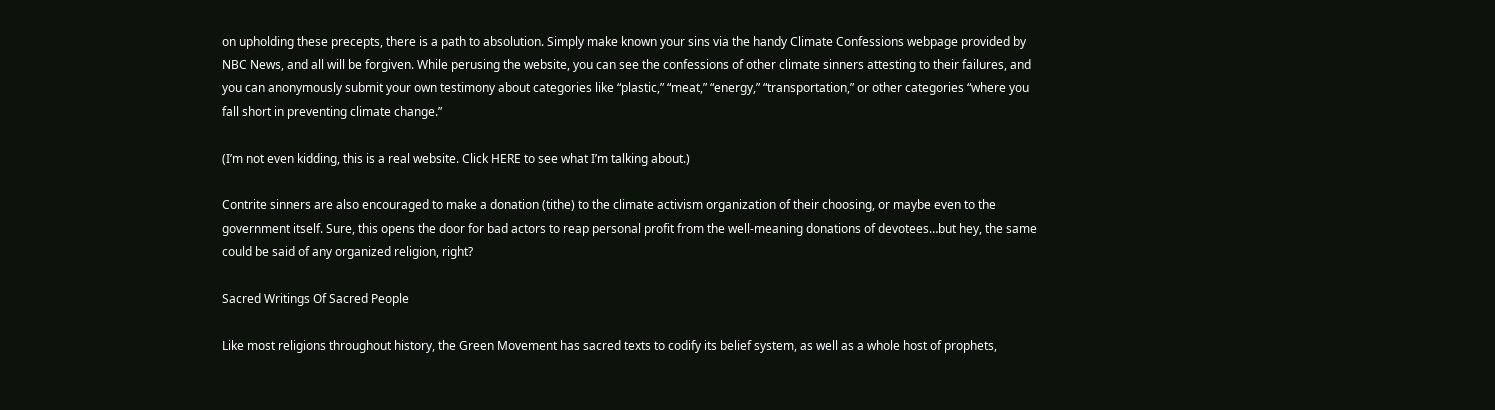on upholding these precepts, there is a path to absolution. Simply make known your sins via the handy Climate Confessions webpage provided by NBC News, and all will be forgiven. While perusing the website, you can see the confessions of other climate sinners attesting to their failures, and you can anonymously submit your own testimony about categories like “plastic,” “meat,” “energy,” “transportation,” or other categories “where you fall short in preventing climate change.”

(I’m not even kidding, this is a real website. Click HERE to see what I’m talking about.)

Contrite sinners are also encouraged to make a donation (tithe) to the climate activism organization of their choosing, or maybe even to the government itself. Sure, this opens the door for bad actors to reap personal profit from the well-meaning donations of devotees…but hey, the same could be said of any organized religion, right?

Sacred Writings Of Sacred People

Like most religions throughout history, the Green Movement has sacred texts to codify its belief system, as well as a whole host of prophets,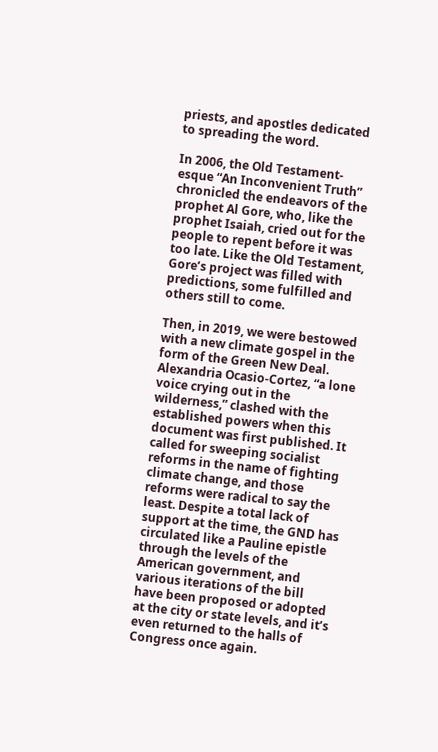priests, and apostles dedicated to spreading the word.

In 2006, the Old Testament-esque “An Inconvenient Truth” chronicled the endeavors of the prophet Al Gore, who, like the prophet Isaiah, cried out for the people to repent before it was too late. Like the Old Testament, Gore’s project was filled with predictions, some fulfilled and others still to come.

Then, in 2019, we were bestowed with a new climate gospel in the form of the Green New Deal. Alexandria Ocasio-Cortez, “a lone voice crying out in the wilderness,” clashed with the established powers when this document was first published. It called for sweeping socialist reforms in the name of fighting climate change, and those reforms were radical to say the least. Despite a total lack of support at the time, the GND has circulated like a Pauline epistle through the levels of the American government, and various iterations of the bill have been proposed or adopted at the city or state levels, and it’s even returned to the halls of Congress once again.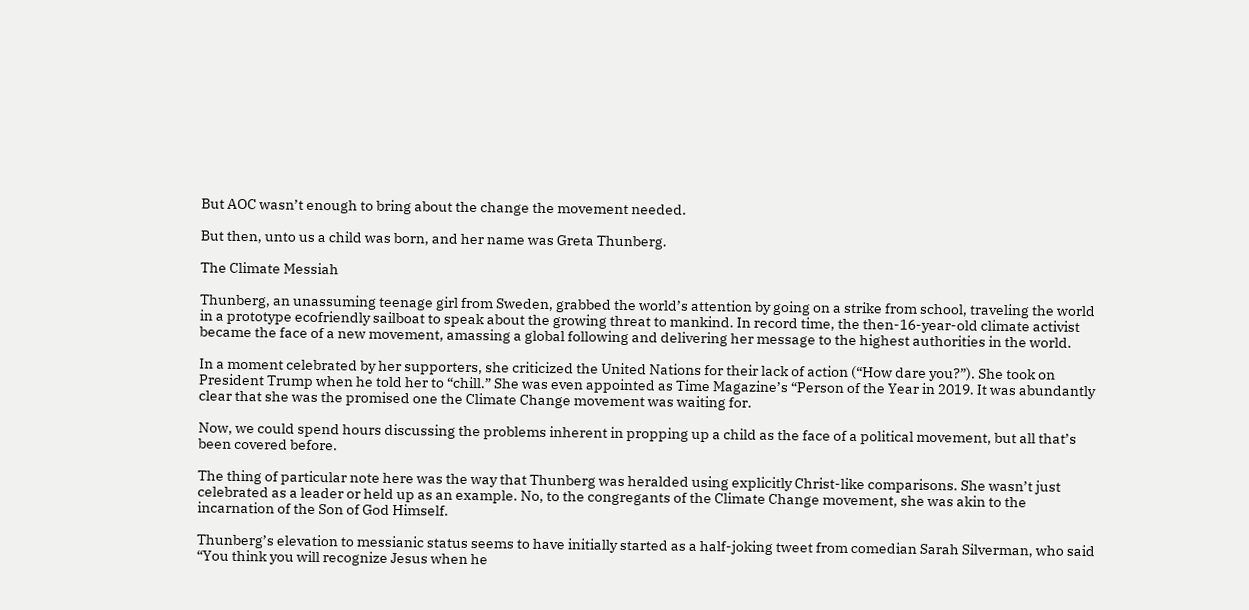But AOC wasn’t enough to bring about the change the movement needed.

But then, unto us a child was born, and her name was Greta Thunberg.

The Climate Messiah

Thunberg, an unassuming teenage girl from Sweden, grabbed the world’s attention by going on a strike from school, traveling the world in a prototype ecofriendly sailboat to speak about the growing threat to mankind. In record time, the then-16-year-old climate activist became the face of a new movement, amassing a global following and delivering her message to the highest authorities in the world.

In a moment celebrated by her supporters, she criticized the United Nations for their lack of action (“How dare you?”). She took on President Trump when he told her to “chill.” She was even appointed as Time Magazine’s “Person of the Year in 2019. It was abundantly clear that she was the promised one the Climate Change movement was waiting for.

Now, we could spend hours discussing the problems inherent in propping up a child as the face of a political movement, but all that’s been covered before.

The thing of particular note here was the way that Thunberg was heralded using explicitly Christ-like comparisons. She wasn’t just celebrated as a leader or held up as an example. No, to the congregants of the Climate Change movement, she was akin to the incarnation of the Son of God Himself.

Thunberg’s elevation to messianic status seems to have initially started as a half-joking tweet from comedian Sarah Silverman, who said “You think you will recognize Jesus when he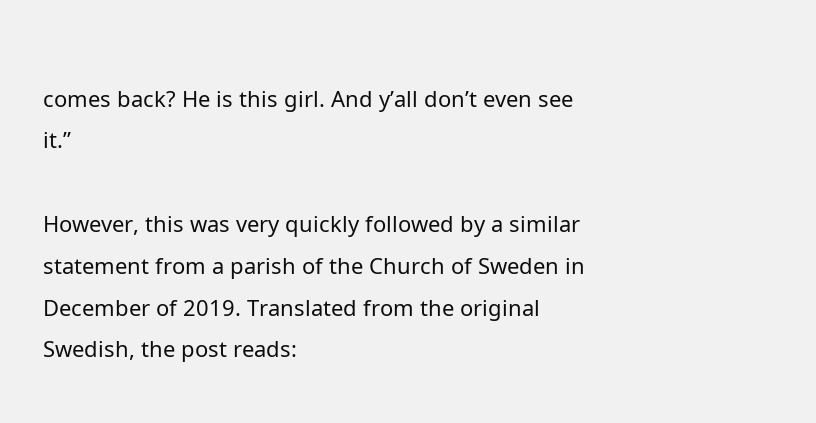comes back? He is this girl. And y’all don’t even see it.”

However, this was very quickly followed by a similar statement from a parish of the Church of Sweden in December of 2019. Translated from the original Swedish, the post reads: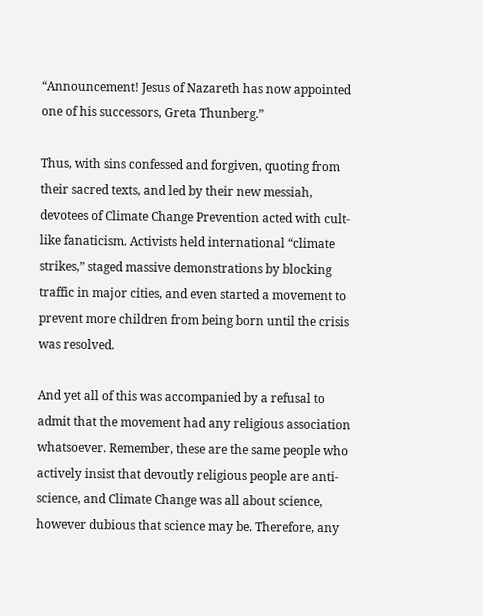“Announcement! Jesus of Nazareth has now appointed one of his successors, Greta Thunberg.”

Thus, with sins confessed and forgiven, quoting from their sacred texts, and led by their new messiah, devotees of Climate Change Prevention acted with cult-like fanaticism. Activists held international “climate strikes,” staged massive demonstrations by blocking traffic in major cities, and even started a movement to prevent more children from being born until the crisis was resolved.

And yet all of this was accompanied by a refusal to admit that the movement had any religious association whatsoever. Remember, these are the same people who actively insist that devoutly religious people are anti-science, and Climate Change was all about science, however dubious that science may be. Therefore, any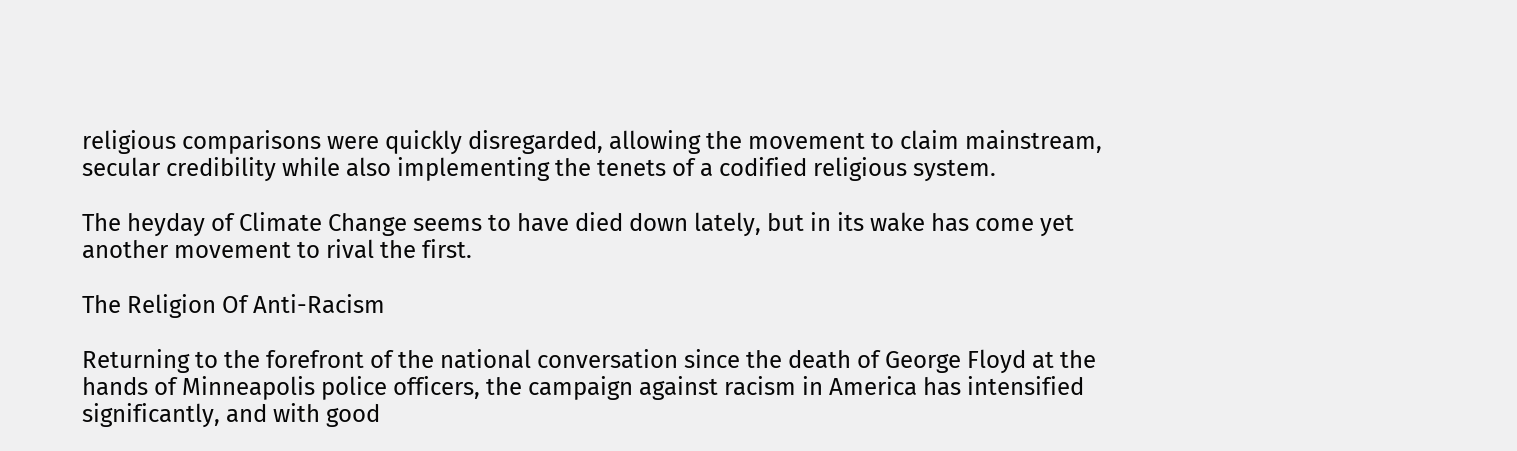religious comparisons were quickly disregarded, allowing the movement to claim mainstream, secular credibility while also implementing the tenets of a codified religious system.

The heyday of Climate Change seems to have died down lately, but in its wake has come yet another movement to rival the first.

The Religion Of Anti-Racism

Returning to the forefront of the national conversation since the death of George Floyd at the hands of Minneapolis police officers, the campaign against racism in America has intensified significantly, and with good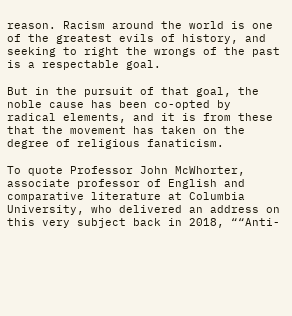reason. Racism around the world is one of the greatest evils of history, and seeking to right the wrongs of the past is a respectable goal.

But in the pursuit of that goal, the noble cause has been co-opted by radical elements, and it is from these that the movement has taken on the degree of religious fanaticism.

To quote Professor John McWhorter, associate professor of English and comparative literature at Columbia University, who delivered an address on this very subject back in 2018, ““Anti-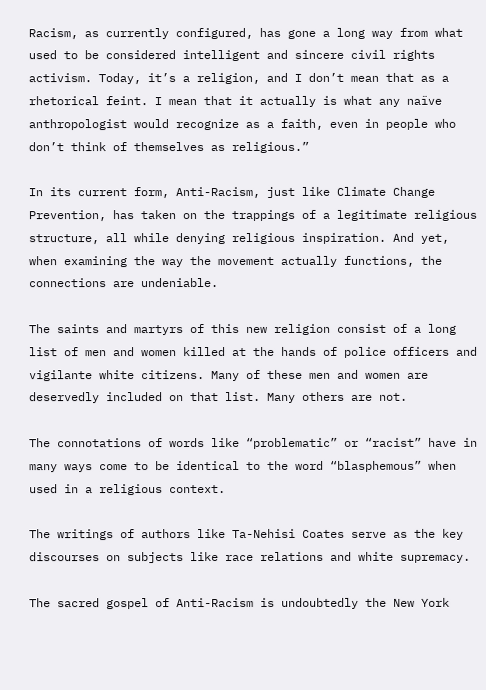Racism, as currently configured, has gone a long way from what used to be considered intelligent and sincere civil rights activism. Today, it’s a religion, and I don’t mean that as a rhetorical feint. I mean that it actually is what any naïve anthropologist would recognize as a faith, even in people who don’t think of themselves as religious.”

In its current form, Anti-Racism, just like Climate Change Prevention, has taken on the trappings of a legitimate religious structure, all while denying religious inspiration. And yet, when examining the way the movement actually functions, the connections are undeniable.

The saints and martyrs of this new religion consist of a long list of men and women killed at the hands of police officers and vigilante white citizens. Many of these men and women are deservedly included on that list. Many others are not.

The connotations of words like “problematic” or “racist” have in many ways come to be identical to the word “blasphemous” when used in a religious context.

The writings of authors like Ta-Nehisi Coates serve as the key discourses on subjects like race relations and white supremacy.

The sacred gospel of Anti-Racism is undoubtedly the New York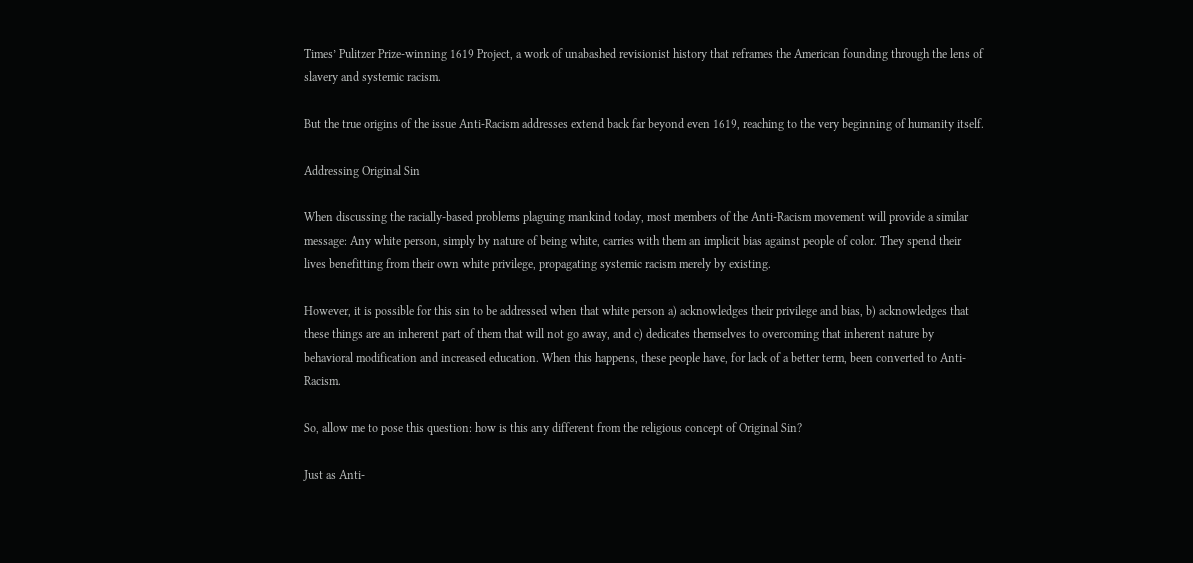Times’ Pulitzer Prize-winning 1619 Project, a work of unabashed revisionist history that reframes the American founding through the lens of slavery and systemic racism.

But the true origins of the issue Anti-Racism addresses extend back far beyond even 1619, reaching to the very beginning of humanity itself.

Addressing Original Sin

When discussing the racially-based problems plaguing mankind today, most members of the Anti-Racism movement will provide a similar message: Any white person, simply by nature of being white, carries with them an implicit bias against people of color. They spend their lives benefitting from their own white privilege, propagating systemic racism merely by existing.

However, it is possible for this sin to be addressed when that white person a) acknowledges their privilege and bias, b) acknowledges that these things are an inherent part of them that will not go away, and c) dedicates themselves to overcoming that inherent nature by behavioral modification and increased education. When this happens, these people have, for lack of a better term, been converted to Anti-Racism.

So, allow me to pose this question: how is this any different from the religious concept of Original Sin?

Just as Anti-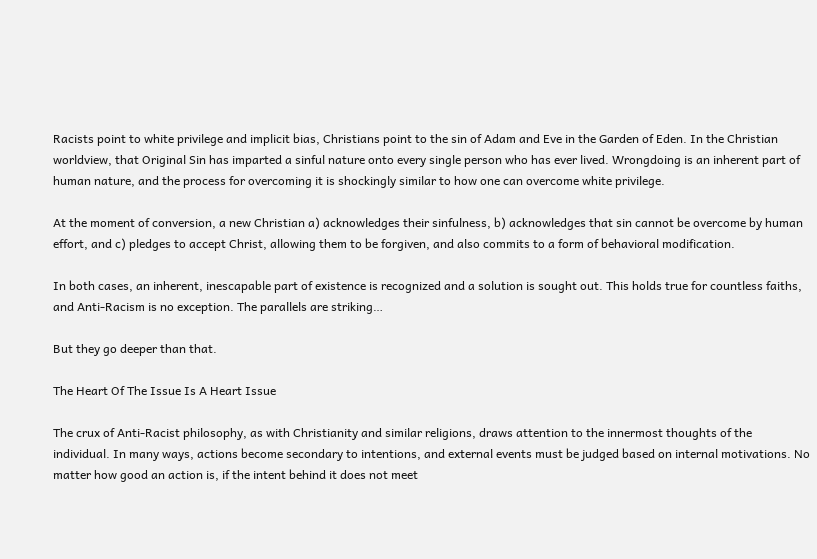Racists point to white privilege and implicit bias, Christians point to the sin of Adam and Eve in the Garden of Eden. In the Christian worldview, that Original Sin has imparted a sinful nature onto every single person who has ever lived. Wrongdoing is an inherent part of human nature, and the process for overcoming it is shockingly similar to how one can overcome white privilege.

At the moment of conversion, a new Christian a) acknowledges their sinfulness, b) acknowledges that sin cannot be overcome by human effort, and c) pledges to accept Christ, allowing them to be forgiven, and also commits to a form of behavioral modification.

In both cases, an inherent, inescapable part of existence is recognized and a solution is sought out. This holds true for countless faiths, and Anti-Racism is no exception. The parallels are striking…

But they go deeper than that.

The Heart Of The Issue Is A Heart Issue

The crux of Anti-Racist philosophy, as with Christianity and similar religions, draws attention to the innermost thoughts of the individual. In many ways, actions become secondary to intentions, and external events must be judged based on internal motivations. No matter how good an action is, if the intent behind it does not meet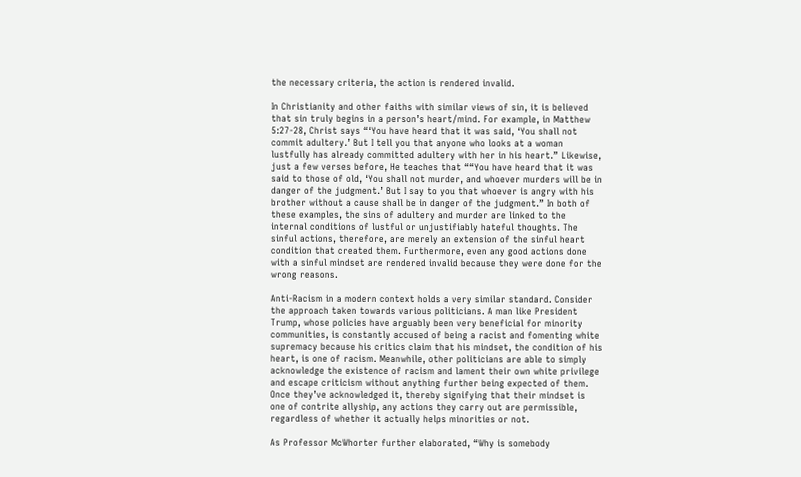the necessary criteria, the action is rendered invalid.

In Christianity and other faiths with similar views of sin, it is believed that sin truly begins in a person’s heart/mind. For example, in Matthew 5:27-28, Christ says “‘You have heard that it was said, ‘You shall not commit adultery.’ But I tell you that anyone who looks at a woman lustfully has already committed adultery with her in his heart.” Likewise, just a few verses before, He teaches that ““You have heard that it was said to those of old, ‘You shall not murder, and whoever murders will be in danger of the judgment.’ But I say to you that whoever is angry with his brother without a cause shall be in danger of the judgment.” In both of these examples, the sins of adultery and murder are linked to the internal conditions of lustful or unjustifiably hateful thoughts. The sinful actions, therefore, are merely an extension of the sinful heart condition that created them. Furthermore, even any good actions done with a sinful mindset are rendered invalid because they were done for the wrong reasons.

Anti-Racism in a modern context holds a very similar standard. Consider the approach taken towards various politicians. A man like President Trump, whose policies have arguably been very beneficial for minority communities, is constantly accused of being a racist and fomenting white supremacy because his critics claim that his mindset, the condition of his heart, is one of racism. Meanwhile, other politicians are able to simply acknowledge the existence of racism and lament their own white privilege and escape criticism without anything further being expected of them. Once they’ve acknowledged it, thereby signifying that their mindset is one of contrite allyship, any actions they carry out are permissible, regardless of whether it actually helps minorities or not.

As Professor McWhorter further elaborated, “Why is somebody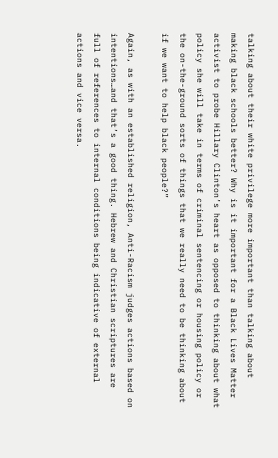talking about their white privilege more important than talking about making black schools better? Why is it important for a Black Lives Matter activist to probe Hillary Clinton’s heart as opposed to thinking about what policy she will take in terms of criminal sentencing or housing policy or the on-the-ground sorts of things that we really need to be thinking about if we want to help black people?”

Again, as with an established religion, Anti-Racism judges actions based on intentions…and that’s a good thing. Hebrew and Christian scriptures are full of references to internal conditions being indicative of external actions and vice versa.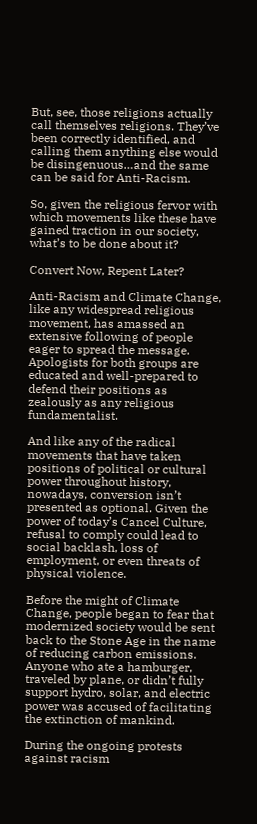But, see, those religions actually call themselves religions. They’ve been correctly identified, and calling them anything else would be disingenuous…and the same can be said for Anti-Racism.

So, given the religious fervor with which movements like these have gained traction in our society, what’s to be done about it?

Convert Now, Repent Later?

Anti-Racism and Climate Change, like any widespread religious movement, has amassed an extensive following of people eager to spread the message. Apologists for both groups are educated and well-prepared to defend their positions as zealously as any religious fundamentalist.

And like any of the radical movements that have taken positions of political or cultural power throughout history, nowadays, conversion isn’t presented as optional. Given the power of today’s Cancel Culture, refusal to comply could lead to social backlash, loss of employment, or even threats of physical violence.

Before the might of Climate Change, people began to fear that modernized society would be sent back to the Stone Age in the name of reducing carbon emissions. Anyone who ate a hamburger, traveled by plane, or didn’t fully support hydro, solar, and electric power was accused of facilitating the extinction of mankind.

During the ongoing protests against racism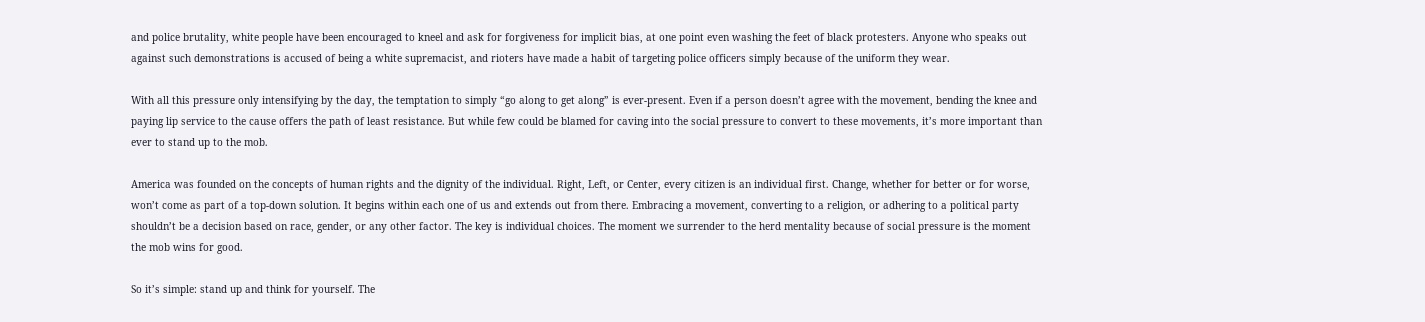and police brutality, white people have been encouraged to kneel and ask for forgiveness for implicit bias, at one point even washing the feet of black protesters. Anyone who speaks out against such demonstrations is accused of being a white supremacist, and rioters have made a habit of targeting police officers simply because of the uniform they wear.

With all this pressure only intensifying by the day, the temptation to simply “go along to get along” is ever-present. Even if a person doesn’t agree with the movement, bending the knee and paying lip service to the cause offers the path of least resistance. But while few could be blamed for caving into the social pressure to convert to these movements, it’s more important than ever to stand up to the mob.

America was founded on the concepts of human rights and the dignity of the individual. Right, Left, or Center, every citizen is an individual first. Change, whether for better or for worse, won’t come as part of a top-down solution. It begins within each one of us and extends out from there. Embracing a movement, converting to a religion, or adhering to a political party shouldn’t be a decision based on race, gender, or any other factor. The key is individual choices. The moment we surrender to the herd mentality because of social pressure is the moment the mob wins for good.

So it’s simple: stand up and think for yourself. The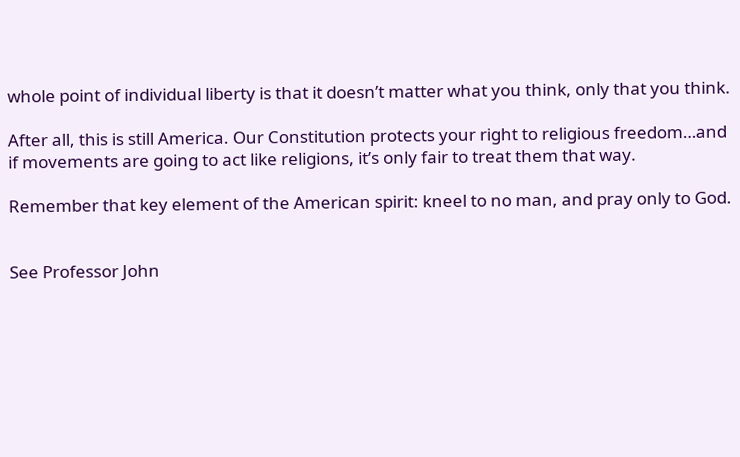whole point of individual liberty is that it doesn’t matter what you think, only that you think.

After all, this is still America. Our Constitution protects your right to religious freedom…and if movements are going to act like religions, it’s only fair to treat them that way.

Remember that key element of the American spirit: kneel to no man, and pray only to God.


See Professor John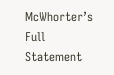McWhorter’s Full Statement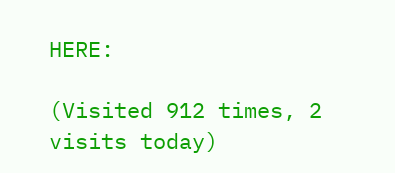HERE:

(Visited 912 times, 2 visits today)